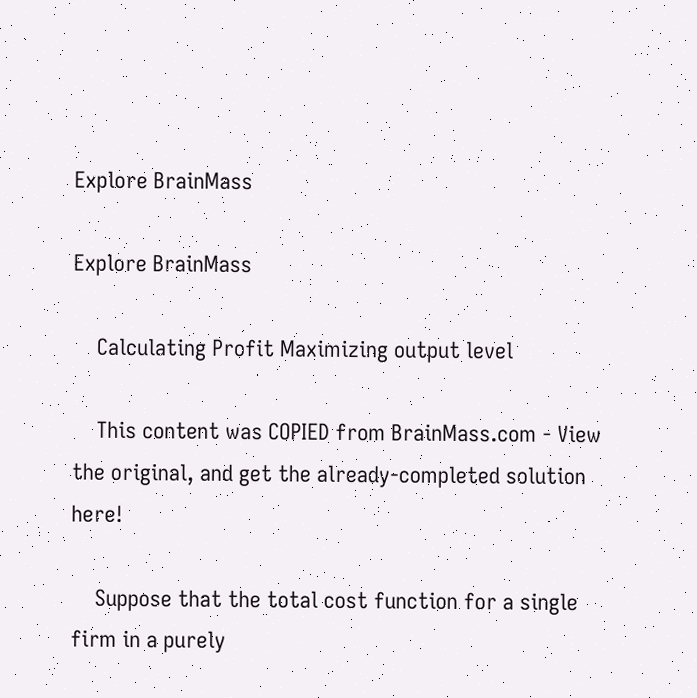Explore BrainMass

Explore BrainMass

    Calculating Profit Maximizing output level

    This content was COPIED from BrainMass.com - View the original, and get the already-completed solution here!

    Suppose that the total cost function for a single firm in a purely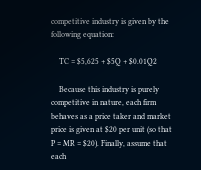competitive industry is given by the following equation:

    TC = $5,625 + $5Q + $0.01Q2

    Because this industry is purely competitive in nature, each firm behaves as a price taker and market price is given at $20 per unit (so that P = MR = $20). Finally, assume that each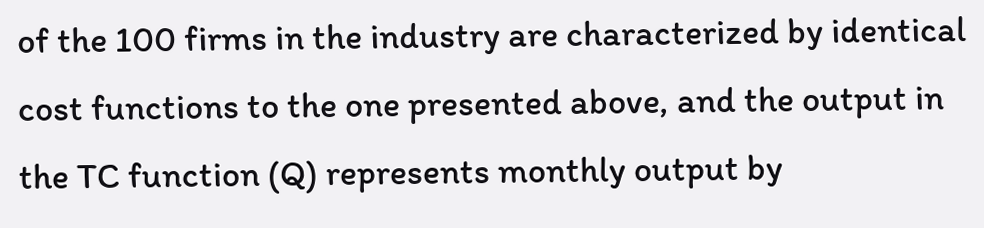of the 100 firms in the industry are characterized by identical cost functions to the one presented above, and the output in the TC function (Q) represents monthly output by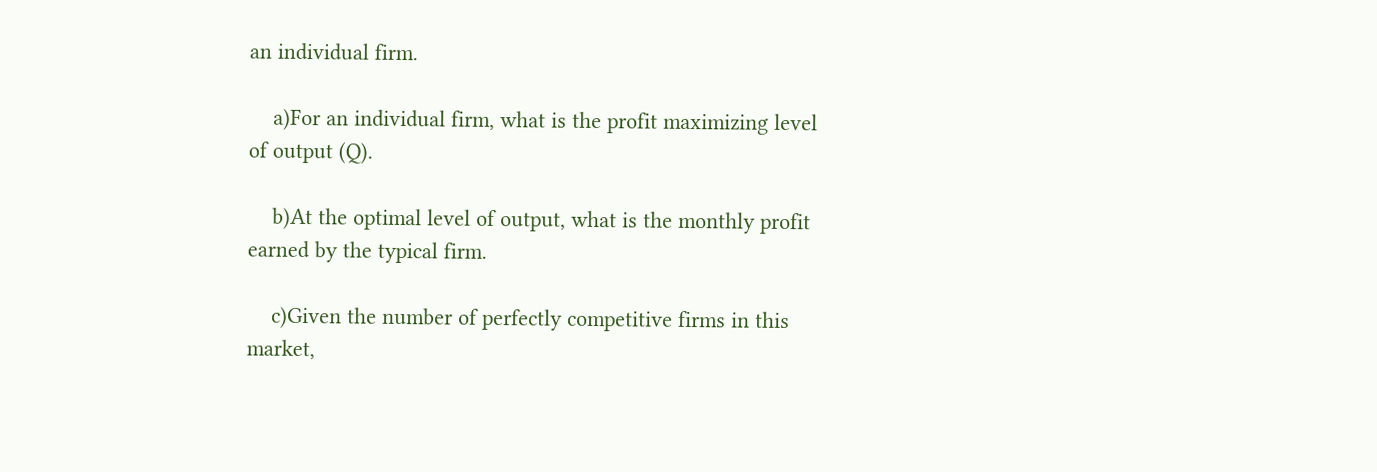an individual firm.

    a)For an individual firm, what is the profit maximizing level of output (Q).

    b)At the optimal level of output, what is the monthly profit earned by the typical firm.

    c)Given the number of perfectly competitive firms in this market,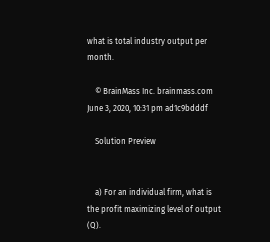what is total industry output per month.

    © BrainMass Inc. brainmass.com June 3, 2020, 10:31 pm ad1c9bdddf

    Solution Preview


    a) For an individual firm, what is the profit maximizing level of output (Q).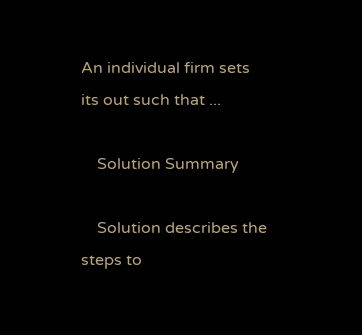An individual firm sets its out such that ...

    Solution Summary

    Solution describes the steps to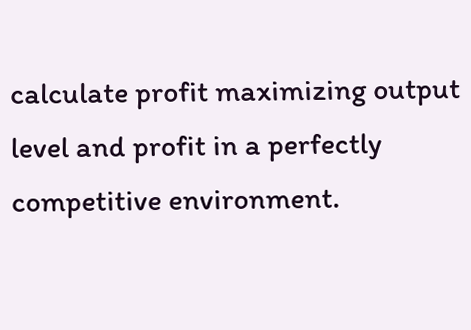calculate profit maximizing output level and profit in a perfectly competitive environment.